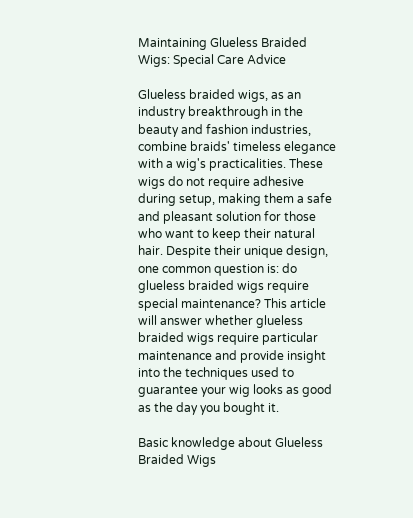Maintaining Glueless Braided Wigs: Special Care Advice

Glueless braided wigs, as an industry breakthrough in the beauty and fashion industries, combine braids' timeless elegance with a wig's practicalities. These wigs do not require adhesive during setup, making them a safe and pleasant solution for those who want to keep their natural hair. Despite their unique design, one common question is: do glueless braided wigs require special maintenance? This article will answer whether glueless braided wigs require particular maintenance and provide insight into the techniques used to guarantee your wig looks as good as the day you bought it.

Basic knowledge about Glueless Braided Wigs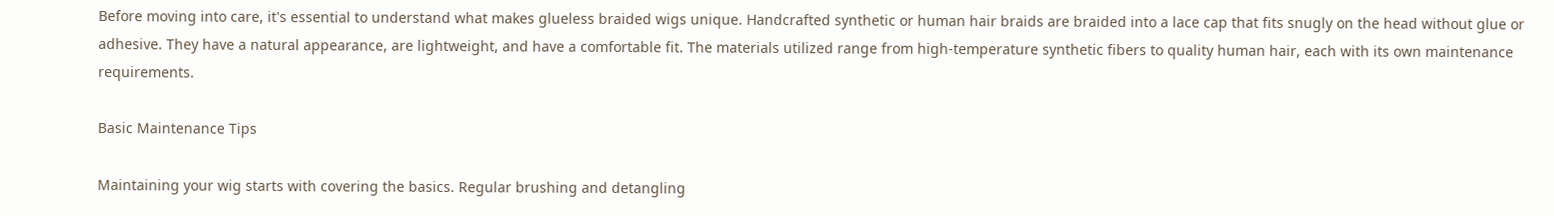Before moving into care, it's essential to understand what makes glueless braided wigs unique. Handcrafted synthetic or human hair braids are braided into a lace cap that fits snugly on the head without glue or adhesive. They have a natural appearance, are lightweight, and have a comfortable fit. The materials utilized range from high-temperature synthetic fibers to quality human hair, each with its own maintenance requirements.

Basic Maintenance Tips

Maintaining your wig starts with covering the basics. Regular brushing and detangling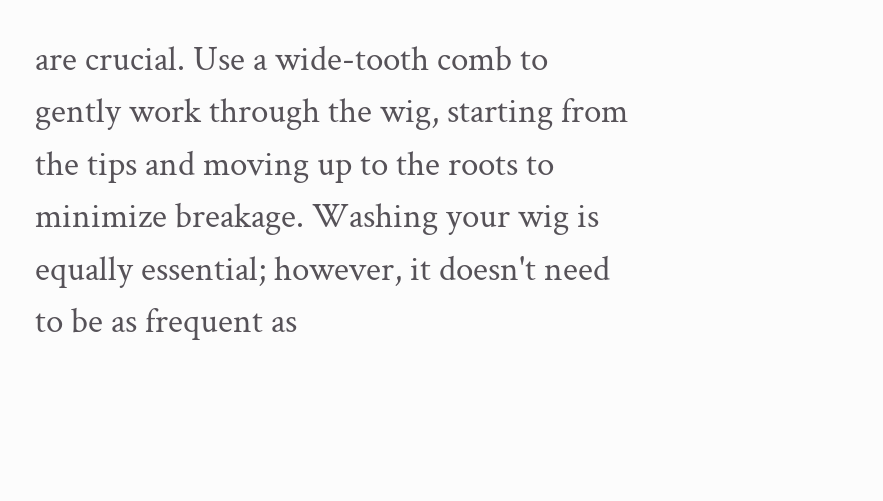are crucial. Use a wide-tooth comb to gently work through the wig, starting from the tips and moving up to the roots to minimize breakage. Washing your wig is equally essential; however, it doesn't need to be as frequent as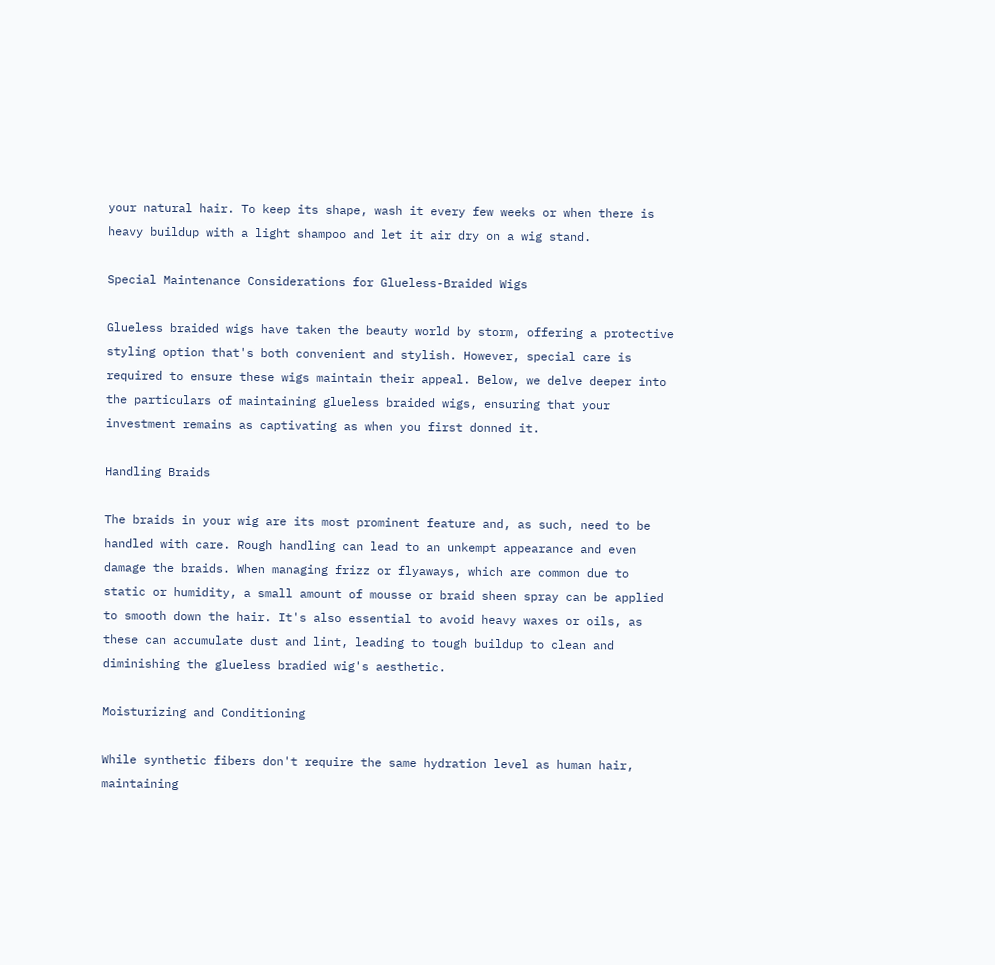your natural hair. To keep its shape, wash it every few weeks or when there is heavy buildup with a light shampoo and let it air dry on a wig stand.

Special Maintenance Considerations for Glueless-Braided Wigs

Glueless braided wigs have taken the beauty world by storm, offering a protective styling option that's both convenient and stylish. However, special care is required to ensure these wigs maintain their appeal. Below, we delve deeper into the particulars of maintaining glueless braided wigs, ensuring that your investment remains as captivating as when you first donned it.

Handling Braids

The braids in your wig are its most prominent feature and, as such, need to be handled with care. Rough handling can lead to an unkempt appearance and even damage the braids. When managing frizz or flyaways, which are common due to static or humidity, a small amount of mousse or braid sheen spray can be applied to smooth down the hair. It's also essential to avoid heavy waxes or oils, as these can accumulate dust and lint, leading to tough buildup to clean and diminishing the glueless bradied wig's aesthetic.

Moisturizing and Conditioning

While synthetic fibers don't require the same hydration level as human hair, maintaining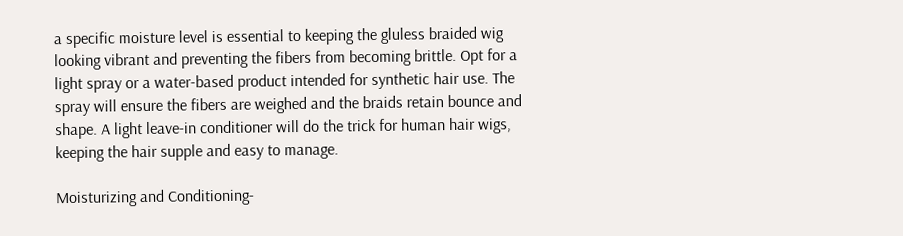a specific moisture level is essential to keeping the gluless braided wig looking vibrant and preventing the fibers from becoming brittle. Opt for a light spray or a water-based product intended for synthetic hair use. The spray will ensure the fibers are weighed and the braids retain bounce and shape. A light leave-in conditioner will do the trick for human hair wigs, keeping the hair supple and easy to manage.

Moisturizing and Conditioning-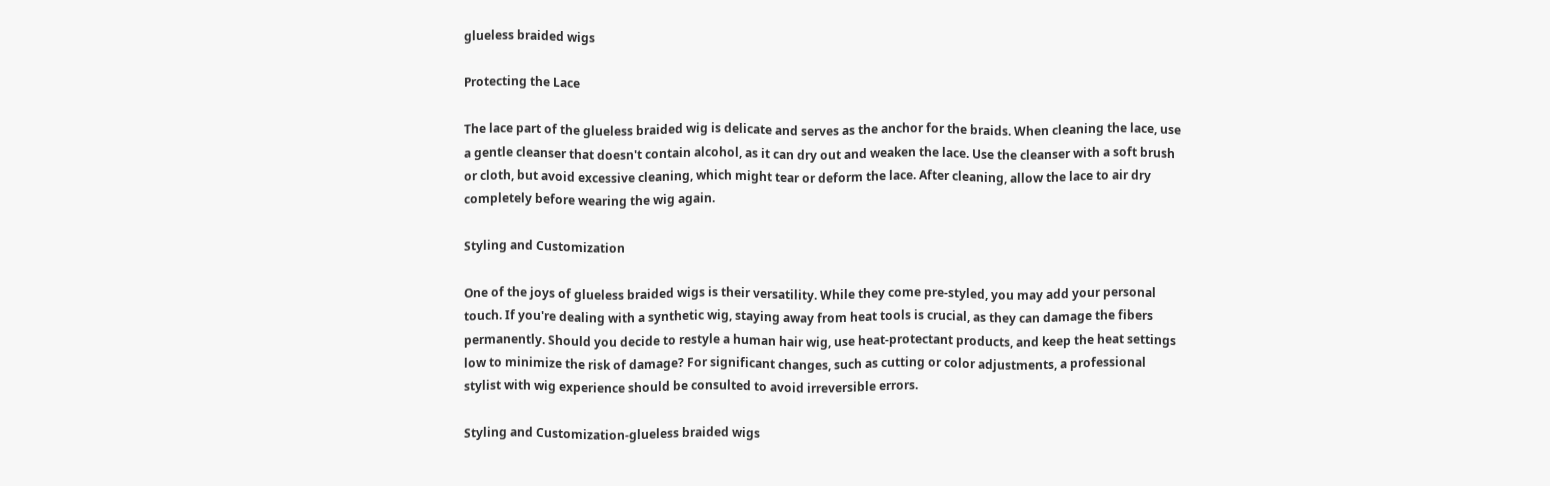glueless braided wigs

Protecting the Lace

The lace part of the glueless braided wig is delicate and serves as the anchor for the braids. When cleaning the lace, use a gentle cleanser that doesn't contain alcohol, as it can dry out and weaken the lace. Use the cleanser with a soft brush or cloth, but avoid excessive cleaning, which might tear or deform the lace. After cleaning, allow the lace to air dry completely before wearing the wig again.

Styling and Customization

One of the joys of glueless braided wigs is their versatility. While they come pre-styled, you may add your personal touch. If you're dealing with a synthetic wig, staying away from heat tools is crucial, as they can damage the fibers permanently. Should you decide to restyle a human hair wig, use heat-protectant products, and keep the heat settings low to minimize the risk of damage? For significant changes, such as cutting or color adjustments, a professional stylist with wig experience should be consulted to avoid irreversible errors.

Styling and Customization-glueless braided wigs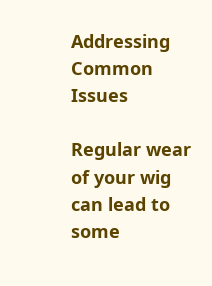Addressing Common Issues

Regular wear of your wig can lead to some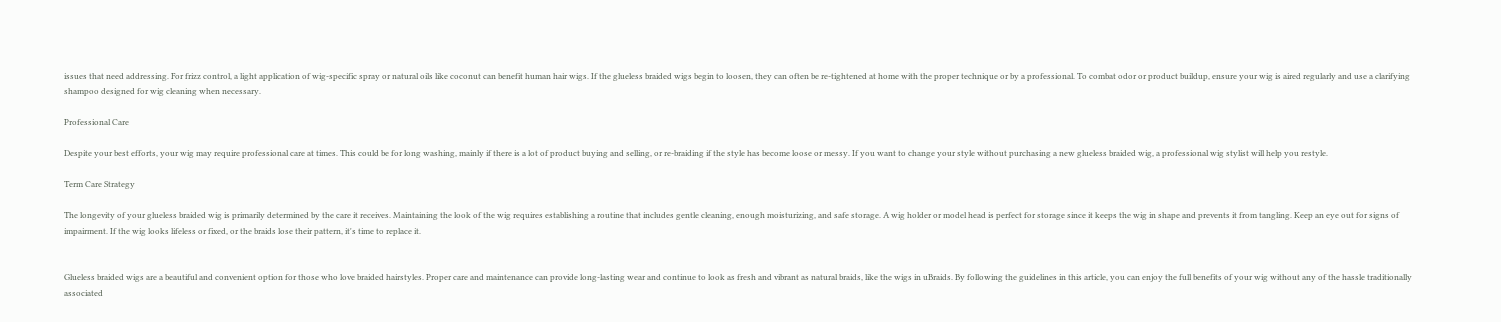issues that need addressing. For frizz control, a light application of wig-specific spray or natural oils like coconut can benefit human hair wigs. If the glueless braided wigs begin to loosen, they can often be re-tightened at home with the proper technique or by a professional. To combat odor or product buildup, ensure your wig is aired regularly and use a clarifying shampoo designed for wig cleaning when necessary.

Professional Care

Despite your best efforts, your wig may require professional care at times. This could be for long washing, mainly if there is a lot of product buying and selling, or re-braiding if the style has become loose or messy. If you want to change your style without purchasing a new glueless braided wig, a professional wig stylist will help you restyle.

Term Care Strategy

The longevity of your glueless braided wig is primarily determined by the care it receives. Maintaining the look of the wig requires establishing a routine that includes gentle cleaning, enough moisturizing, and safe storage. A wig holder or model head is perfect for storage since it keeps the wig in shape and prevents it from tangling. Keep an eye out for signs of impairment. If the wig looks lifeless or fixed, or the braids lose their pattern, it's time to replace it.


Glueless braided wigs are a beautiful and convenient option for those who love braided hairstyles. Proper care and maintenance can provide long-lasting wear and continue to look as fresh and vibrant as natural braids, like the wigs in uBraids. By following the guidelines in this article, you can enjoy the full benefits of your wig without any of the hassle traditionally associated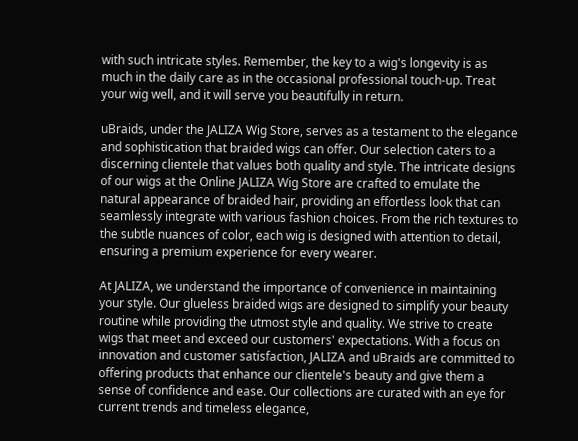with such intricate styles. Remember, the key to a wig's longevity is as much in the daily care as in the occasional professional touch-up. Treat your wig well, and it will serve you beautifully in return.

uBraids, under the JALIZA Wig Store, serves as a testament to the elegance and sophistication that braided wigs can offer. Our selection caters to a discerning clientele that values both quality and style. The intricate designs of our wigs at the Online JALIZA Wig Store are crafted to emulate the natural appearance of braided hair, providing an effortless look that can seamlessly integrate with various fashion choices. From the rich textures to the subtle nuances of color, each wig is designed with attention to detail, ensuring a premium experience for every wearer.

At JALIZA, we understand the importance of convenience in maintaining your style. Our glueless braided wigs are designed to simplify your beauty routine while providing the utmost style and quality. We strive to create wigs that meet and exceed our customers' expectations. With a focus on innovation and customer satisfaction, JALIZA and uBraids are committed to offering products that enhance our clientele's beauty and give them a sense of confidence and ease. Our collections are curated with an eye for current trends and timeless elegance,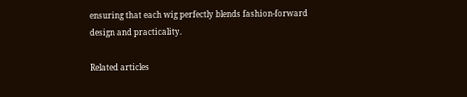ensuring that each wig perfectly blends fashion-forward design and practicality.

Related articles